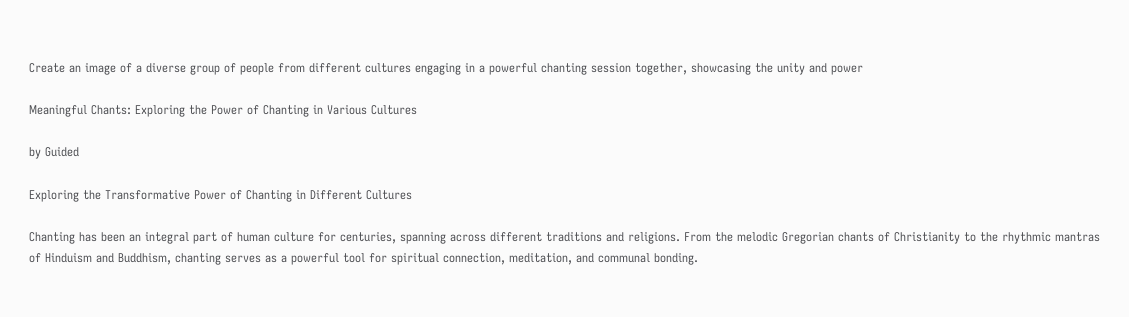Create an image of a diverse group of people from different cultures engaging in a powerful chanting session together, showcasing the unity and power

Meaningful Chants: Exploring the Power of Chanting in Various Cultures

by Guided

Exploring the Transformative Power of Chanting in Different Cultures

Chanting has been an integral part of human culture for centuries, spanning across different traditions and religions. From the melodic Gregorian chants of Christianity to the rhythmic mantras of Hinduism and Buddhism, chanting serves as a powerful tool for spiritual connection, meditation, and communal bonding.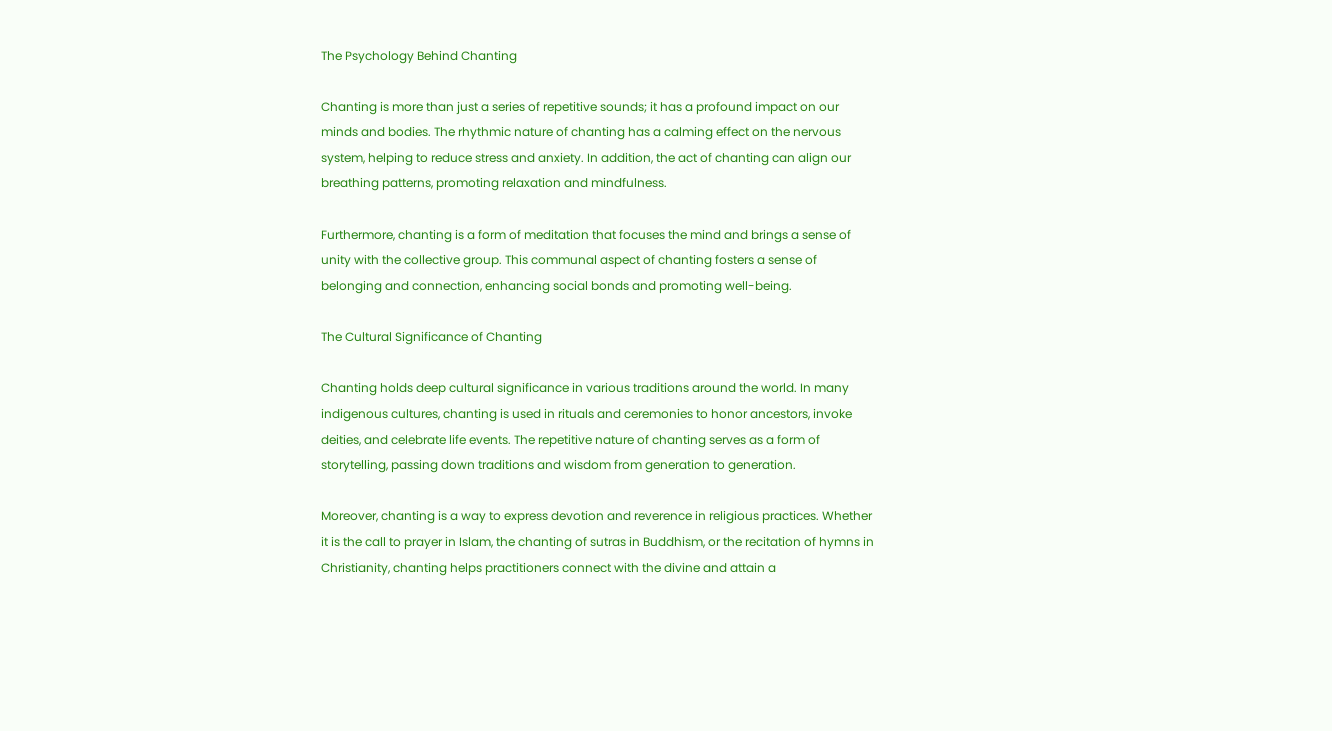The Psychology Behind Chanting

Chanting is more than just a series of repetitive sounds; it has a profound impact on our minds and bodies. The rhythmic nature of chanting has a calming effect on the nervous system, helping to reduce stress and anxiety. In addition, the act of chanting can align our breathing patterns, promoting relaxation and mindfulness.

Furthermore, chanting is a form of meditation that focuses the mind and brings a sense of unity with the collective group. This communal aspect of chanting fosters a sense of belonging and connection, enhancing social bonds and promoting well-being.

The Cultural Significance of Chanting

Chanting holds deep cultural significance in various traditions around the world. In many indigenous cultures, chanting is used in rituals and ceremonies to honor ancestors, invoke deities, and celebrate life events. The repetitive nature of chanting serves as a form of storytelling, passing down traditions and wisdom from generation to generation.

Moreover, chanting is a way to express devotion and reverence in religious practices. Whether it is the call to prayer in Islam, the chanting of sutras in Buddhism, or the recitation of hymns in Christianity, chanting helps practitioners connect with the divine and attain a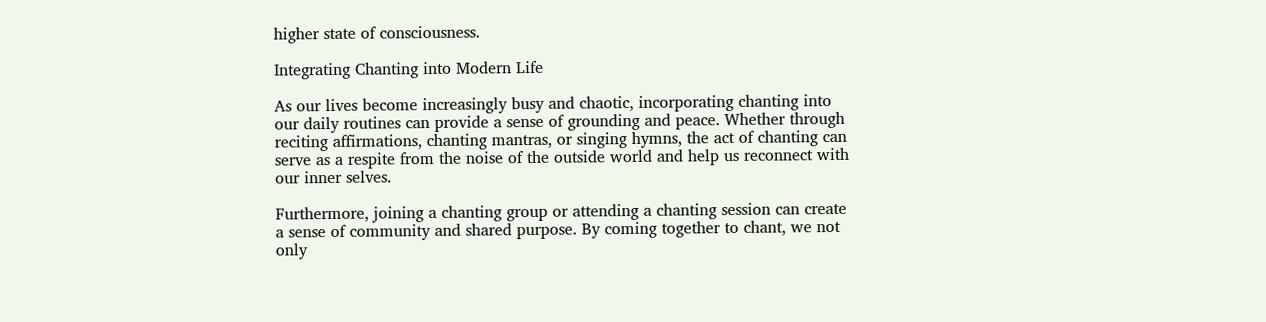higher state of consciousness.

Integrating Chanting into Modern Life

As our lives become increasingly busy and chaotic, incorporating chanting into our daily routines can provide a sense of grounding and peace. Whether through reciting affirmations, chanting mantras, or singing hymns, the act of chanting can serve as a respite from the noise of the outside world and help us reconnect with our inner selves.

Furthermore, joining a chanting group or attending a chanting session can create a sense of community and shared purpose. By coming together to chant, we not only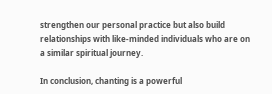strengthen our personal practice but also build relationships with like-minded individuals who are on a similar spiritual journey.

In conclusion, chanting is a powerful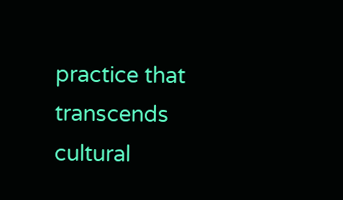practice that transcends cultural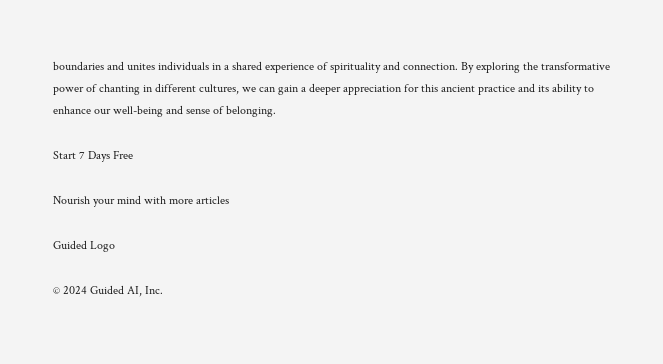boundaries and unites individuals in a shared experience of spirituality and connection. By exploring the transformative power of chanting in different cultures, we can gain a deeper appreciation for this ancient practice and its ability to enhance our well-being and sense of belonging.

Start 7 Days Free

Nourish your mind with more articles

Guided Logo

© 2024 Guided AI, Inc.